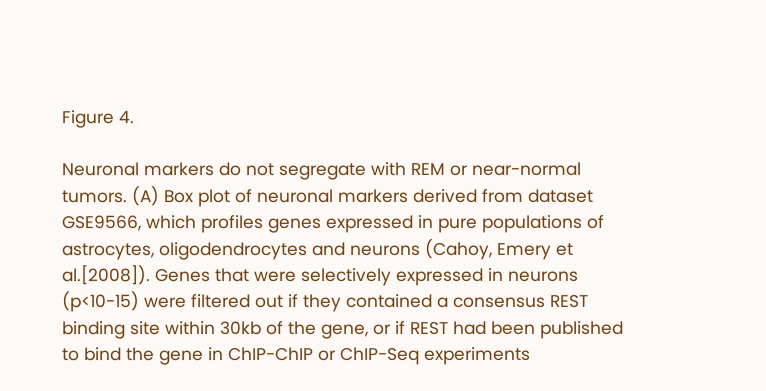Figure 4.

Neuronal markers do not segregate with REM or near-normal tumors. (A) Box plot of neuronal markers derived from dataset GSE9566, which profiles genes expressed in pure populations of astrocytes, oligodendrocytes and neurons (Cahoy, Emery et al.[2008]). Genes that were selectively expressed in neurons (p<10-15) were filtered out if they contained a consensus REST binding site within 30kb of the gene, or if REST had been published to bind the gene in ChIP-ChIP or ChIP-Seq experiments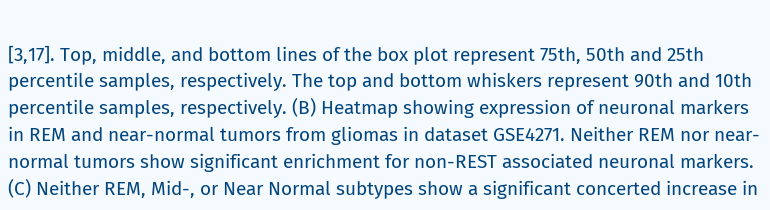[3,17]. Top, middle, and bottom lines of the box plot represent 75th, 50th and 25th percentile samples, respectively. The top and bottom whiskers represent 90th and 10th percentile samples, respectively. (B) Heatmap showing expression of neuronal markers in REM and near-normal tumors from gliomas in dataset GSE4271. Neither REM nor near-normal tumors show significant enrichment for non-REST associated neuronal markers. (C) Neither REM, Mid-, or Near Normal subtypes show a significant concerted increase in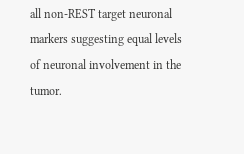all non-REST target neuronal markers suggesting equal levels of neuronal involvement in the tumor.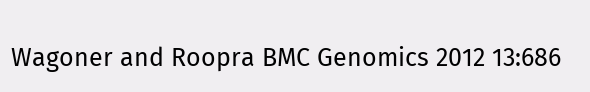Wagoner and Roopra BMC Genomics 2012 13:686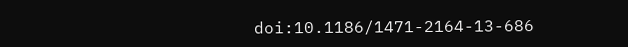doi:10.1186/1471-2164-13-686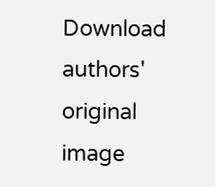Download authors' original image